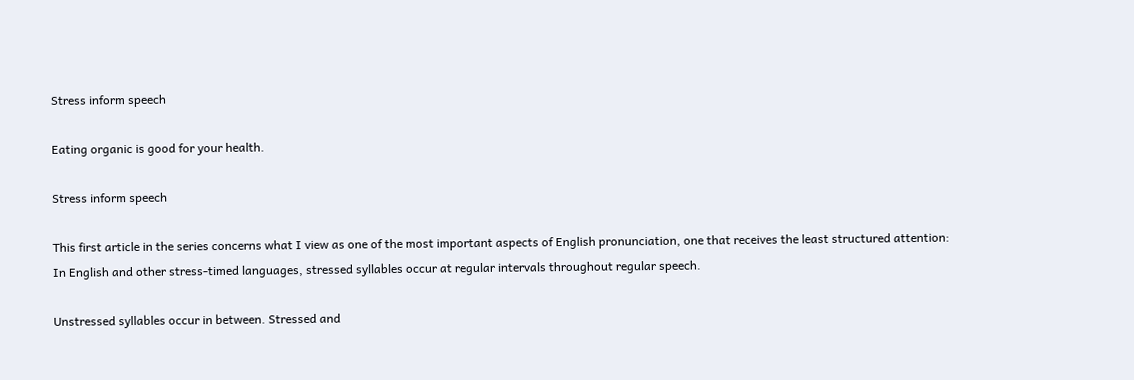Stress inform speech

Eating organic is good for your health.

Stress inform speech

This first article in the series concerns what I view as one of the most important aspects of English pronunciation, one that receives the least structured attention: In English and other stress-timed languages, stressed syllables occur at regular intervals throughout regular speech.

Unstressed syllables occur in between. Stressed and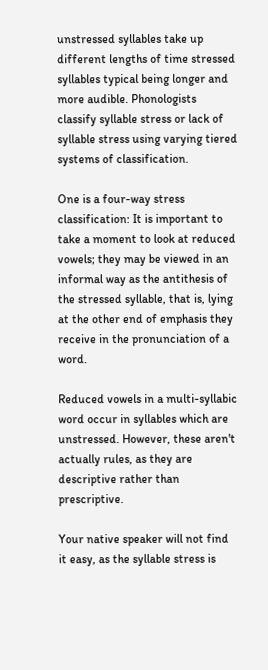unstressed syllables take up different lengths of time stressed syllables typical being longer and more audible. Phonologists classify syllable stress or lack of syllable stress using varying tiered systems of classification.

One is a four-way stress classification: It is important to take a moment to look at reduced vowels; they may be viewed in an informal way as the antithesis of the stressed syllable, that is, lying at the other end of emphasis they receive in the pronunciation of a word.

Reduced vowels in a multi-syllabic word occur in syllables which are unstressed. However, these aren't actually rules, as they are descriptive rather than prescriptive.

Your native speaker will not find it easy, as the syllable stress is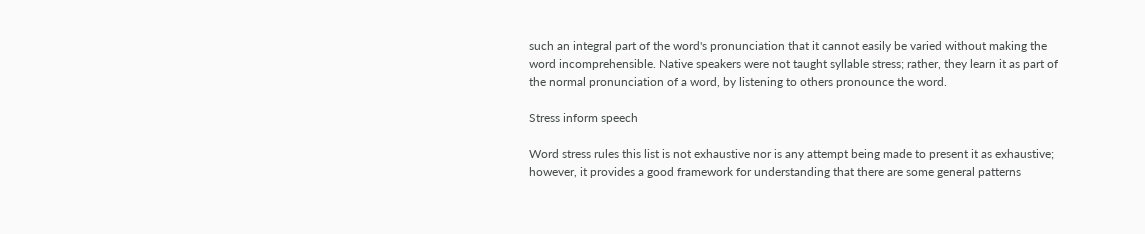such an integral part of the word's pronunciation that it cannot easily be varied without making the word incomprehensible. Native speakers were not taught syllable stress; rather, they learn it as part of the normal pronunciation of a word, by listening to others pronounce the word.

Stress inform speech

Word stress rules this list is not exhaustive nor is any attempt being made to present it as exhaustive; however, it provides a good framework for understanding that there are some general patterns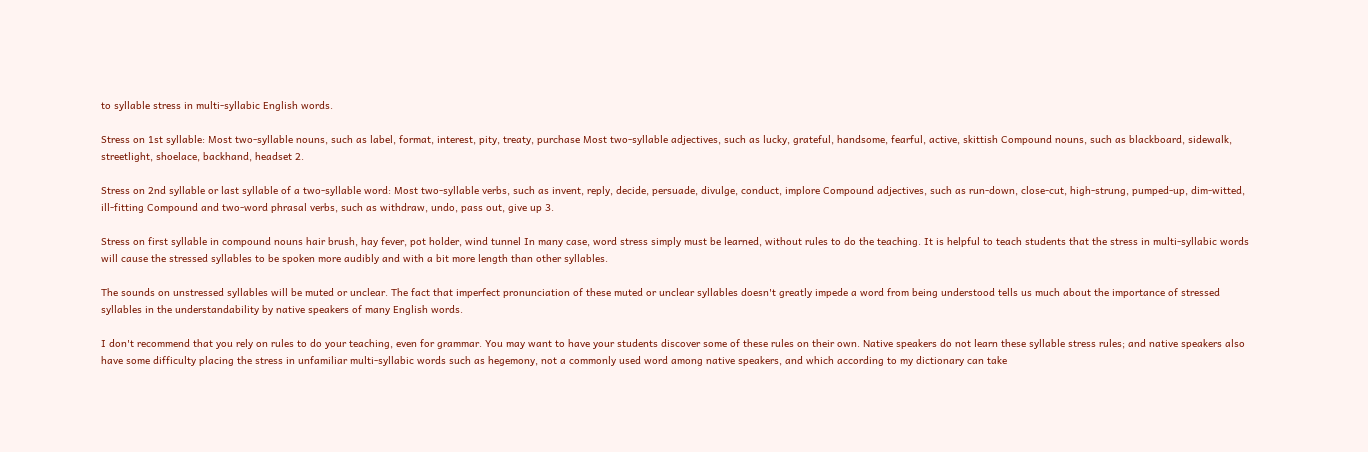to syllable stress in multi-syllabic English words.

Stress on 1st syllable: Most two-syllable nouns, such as label, format, interest, pity, treaty, purchase Most two-syllable adjectives, such as lucky, grateful, handsome, fearful, active, skittish Compound nouns, such as blackboard, sidewalk, streetlight, shoelace, backhand, headset 2.

Stress on 2nd syllable or last syllable of a two-syllable word: Most two-syllable verbs, such as invent, reply, decide, persuade, divulge, conduct, implore Compound adjectives, such as run-down, close-cut, high-strung, pumped-up, dim-witted, ill-fitting Compound and two-word phrasal verbs, such as withdraw, undo, pass out, give up 3.

Stress on first syllable in compound nouns hair brush, hay fever, pot holder, wind tunnel In many case, word stress simply must be learned, without rules to do the teaching. It is helpful to teach students that the stress in multi-syllabic words will cause the stressed syllables to be spoken more audibly and with a bit more length than other syllables.

The sounds on unstressed syllables will be muted or unclear. The fact that imperfect pronunciation of these muted or unclear syllables doesn't greatly impede a word from being understood tells us much about the importance of stressed syllables in the understandability by native speakers of many English words.

I don't recommend that you rely on rules to do your teaching, even for grammar. You may want to have your students discover some of these rules on their own. Native speakers do not learn these syllable stress rules; and native speakers also have some difficulty placing the stress in unfamiliar multi-syllabic words such as hegemony, not a commonly used word among native speakers, and which according to my dictionary can take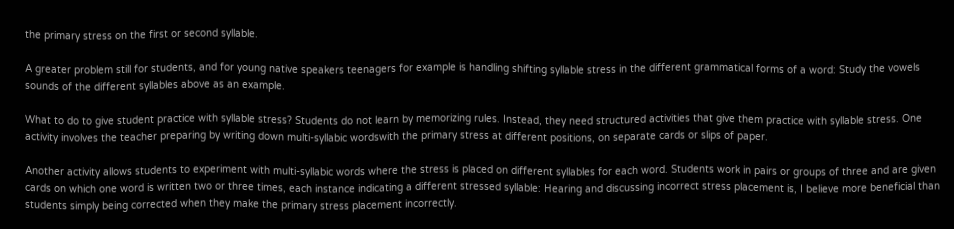the primary stress on the first or second syllable.

A greater problem still for students, and for young native speakers teenagers for example is handling shifting syllable stress in the different grammatical forms of a word: Study the vowels sounds of the different syllables above as an example.

What to do to give student practice with syllable stress? Students do not learn by memorizing rules. Instead, they need structured activities that give them practice with syllable stress. One activity involves the teacher preparing by writing down multi-syllabic wordswith the primary stress at different positions, on separate cards or slips of paper.

Another activity allows students to experiment with multi-syllabic words where the stress is placed on different syllables for each word. Students work in pairs or groups of three and are given cards on which one word is written two or three times, each instance indicating a different stressed syllable: Hearing and discussing incorrect stress placement is, I believe more beneficial than students simply being corrected when they make the primary stress placement incorrectly.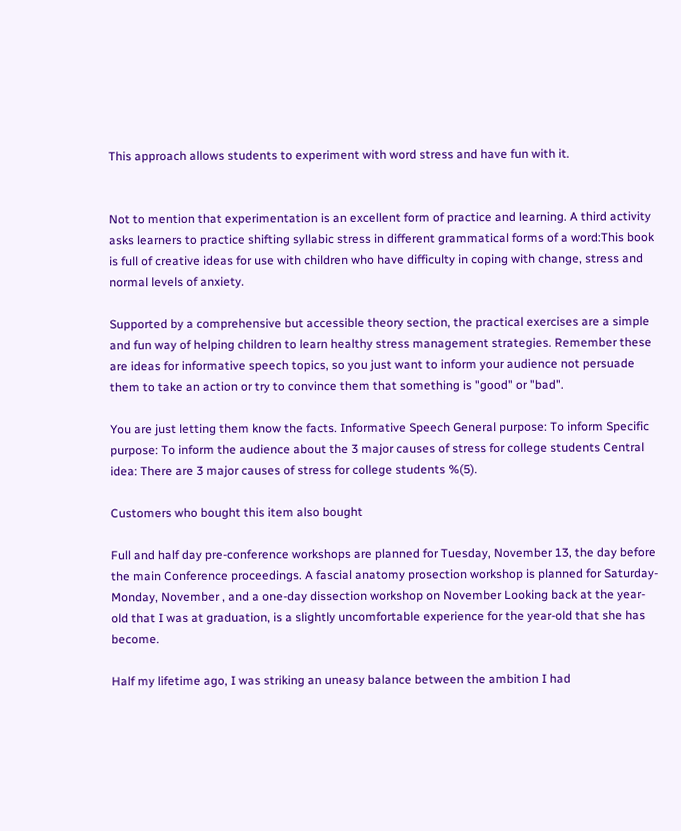This approach allows students to experiment with word stress and have fun with it.


Not to mention that experimentation is an excellent form of practice and learning. A third activity asks learners to practice shifting syllabic stress in different grammatical forms of a word:This book is full of creative ideas for use with children who have difficulty in coping with change, stress and normal levels of anxiety.

Supported by a comprehensive but accessible theory section, the practical exercises are a simple and fun way of helping children to learn healthy stress management strategies. Remember these are ideas for informative speech topics, so you just want to inform your audience not persuade them to take an action or try to convince them that something is "good" or "bad".

You are just letting them know the facts. Informative Speech General purpose: To inform Specific purpose: To inform the audience about the 3 major causes of stress for college students Central idea: There are 3 major causes of stress for college students %(5).

Customers who bought this item also bought

Full and half day pre-conference workshops are planned for Tuesday, November 13, the day before the main Conference proceedings. A fascial anatomy prosection workshop is planned for Saturday-Monday, November , and a one-day dissection workshop on November Looking back at the year-old that I was at graduation, is a slightly uncomfortable experience for the year-old that she has become.

Half my lifetime ago, I was striking an uneasy balance between the ambition I had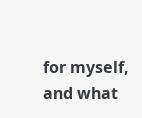for myself, and what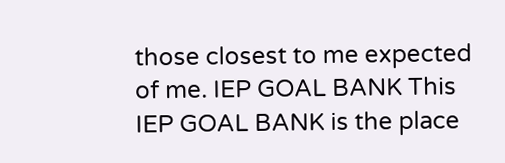those closest to me expected of me. IEP GOAL BANK This IEP GOAL BANK is the place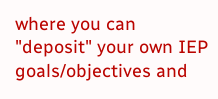where you can "deposit" your own IEP goals/objectives and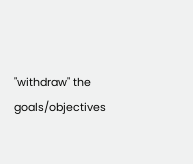"withdraw" the goals/objectives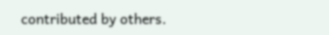contributed by others.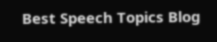Best Speech Topics Blog